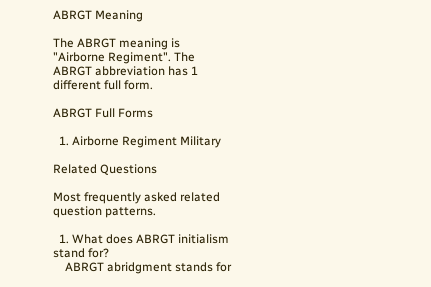ABRGT Meaning

The ABRGT meaning is "Airborne Regiment". The ABRGT abbreviation has 1 different full form.

ABRGT Full Forms

  1. Airborne Regiment Military

Related Questions

Most frequently asked related question patterns.

  1. What does ABRGT initialism stand for?
    ABRGT abridgment stands for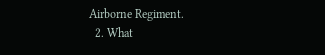Airborne Regiment.
  2. What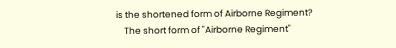is the shortened form of Airborne Regiment?
    The short form of "Airborne Regiment"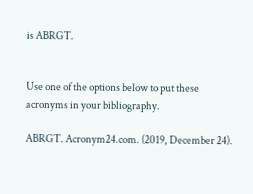is ABRGT.


Use one of the options below to put these acronyms in your bibliography.

ABRGT. Acronym24.com. (2019, December 24).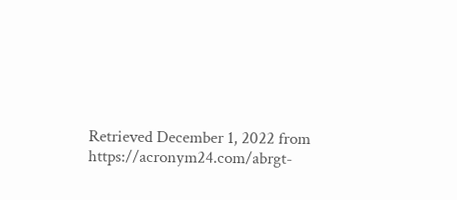Retrieved December 1, 2022 from https://acronym24.com/abrgt-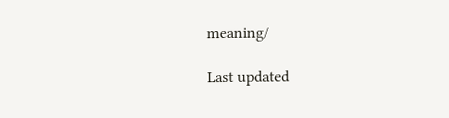meaning/

Last updated